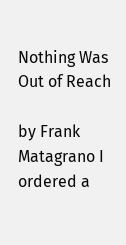Nothing Was Out of Reach

by Frank Matagrano I ordered a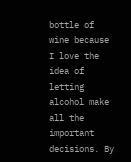bottle of wine because I love the idea of letting alcohol make all the important decisions. By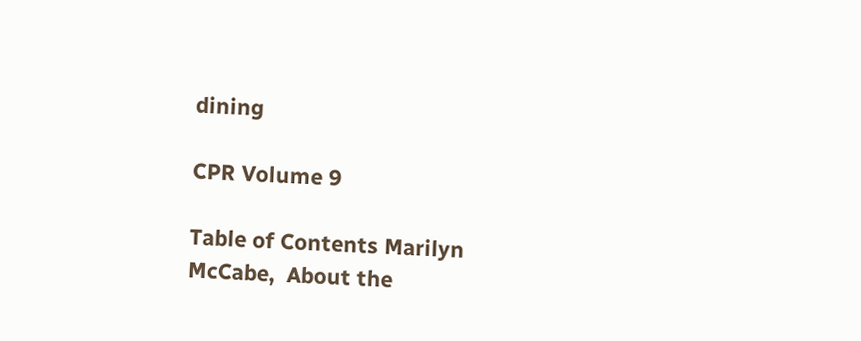dining

CPR Volume 9

Table of Contents Marilyn McCabe,  About the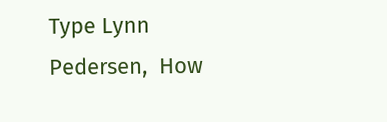Type Lynn Pedersen,  How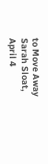to Move Away Sarah Sloat,  April 4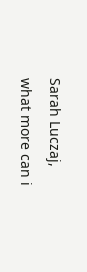Sarah Luczaj,  what more can i